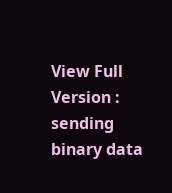View Full Version : sending binary data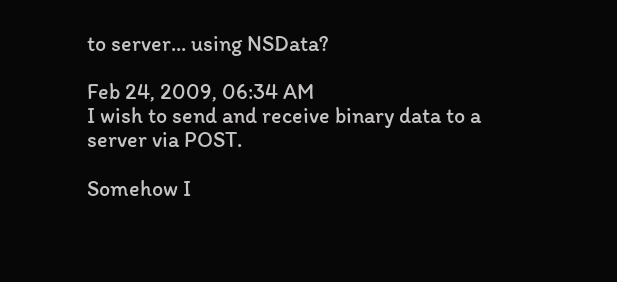to server... using NSData?

Feb 24, 2009, 06:34 AM
I wish to send and receive binary data to a server via POST.

Somehow I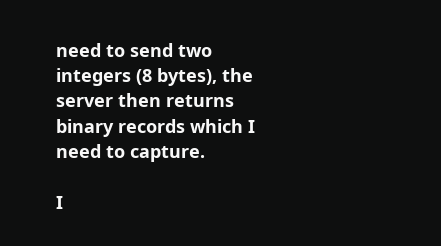need to send two integers (8 bytes), the server then returns binary records which I need to capture.

I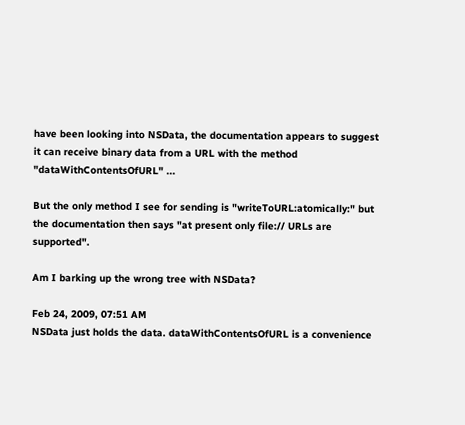have been looking into NSData, the documentation appears to suggest it can receive binary data from a URL with the method "dataWithContentsOfURL" ...

But the only method I see for sending is "writeToURL:atomically:" but the documentation then says "at present only file:// URLs are supported".

Am I barking up the wrong tree with NSData?

Feb 24, 2009, 07:51 AM
NSData just holds the data. dataWithContentsOfURL is a convenience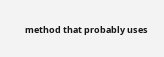method that probably uses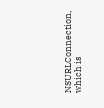NSURLConnection, which is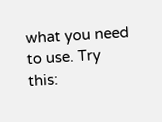what you need to use. Try this: